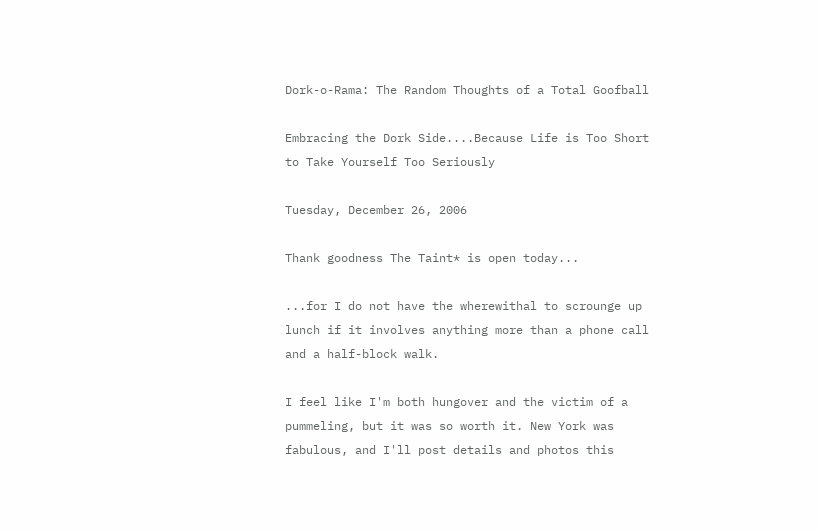Dork-o-Rama: The Random Thoughts of a Total Goofball

Embracing the Dork Side....Because Life is Too Short to Take Yourself Too Seriously

Tuesday, December 26, 2006

Thank goodness The Taint* is open today...

...for I do not have the wherewithal to scrounge up lunch if it involves anything more than a phone call and a half-block walk.

I feel like I'm both hungover and the victim of a pummeling, but it was so worth it. New York was fabulous, and I'll post details and photos this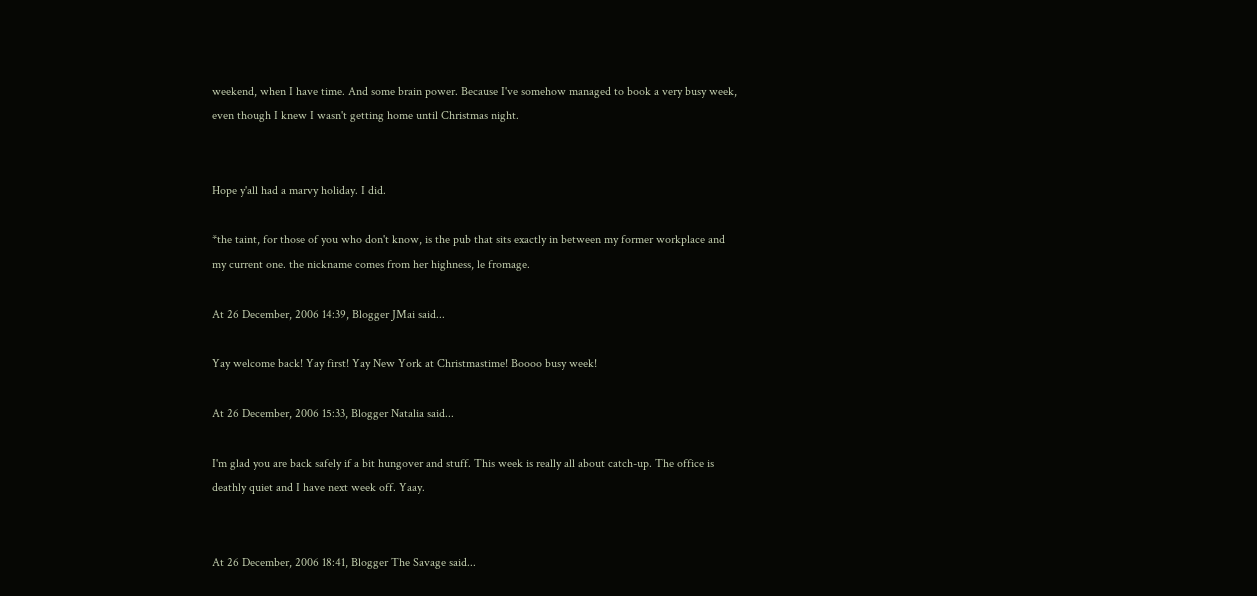weekend, when I have time. And some brain power. Because I've somehow managed to book a very busy week, even though I knew I wasn't getting home until Christmas night.


Hope y'all had a marvy holiday. I did.

*the taint, for those of you who don't know, is the pub that sits exactly in between my former workplace and my current one. the nickname comes from her highness, le fromage.

At 26 December, 2006 14:39, Blogger JMai said...

Yay welcome back! Yay first! Yay New York at Christmastime! Boooo busy week!

At 26 December, 2006 15:33, Blogger Natalia said...

I'm glad you are back safely if a bit hungover and stuff. This week is really all about catch-up. The office is deathly quiet and I have next week off. Yaay.


At 26 December, 2006 18:41, Blogger The Savage said...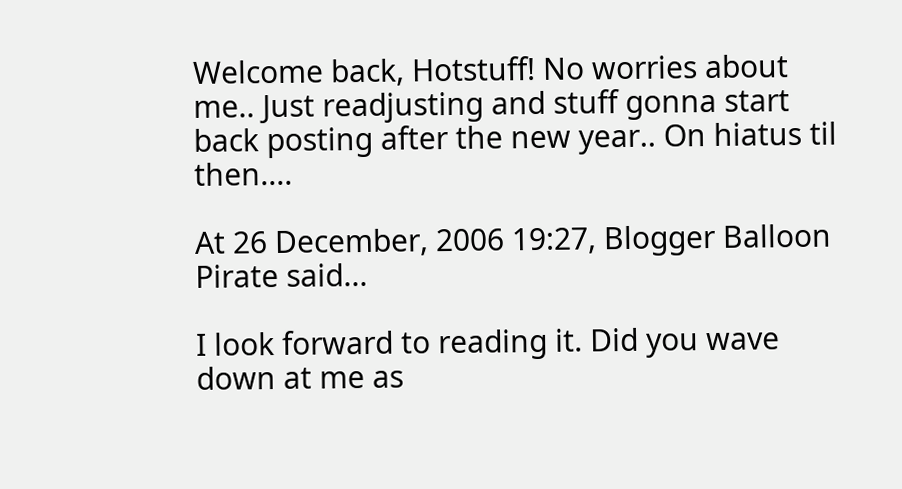Welcome back, Hotstuff! No worries about me.. Just readjusting and stuff gonna start back posting after the new year.. On hiatus til then....

At 26 December, 2006 19:27, Blogger Balloon Pirate said...

I look forward to reading it. Did you wave down at me as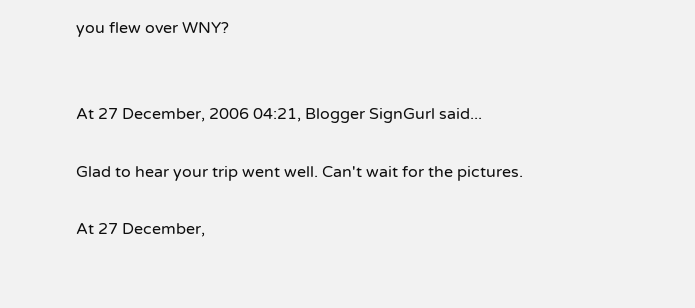you flew over WNY?


At 27 December, 2006 04:21, Blogger SignGurl said...

Glad to hear your trip went well. Can't wait for the pictures.

At 27 December,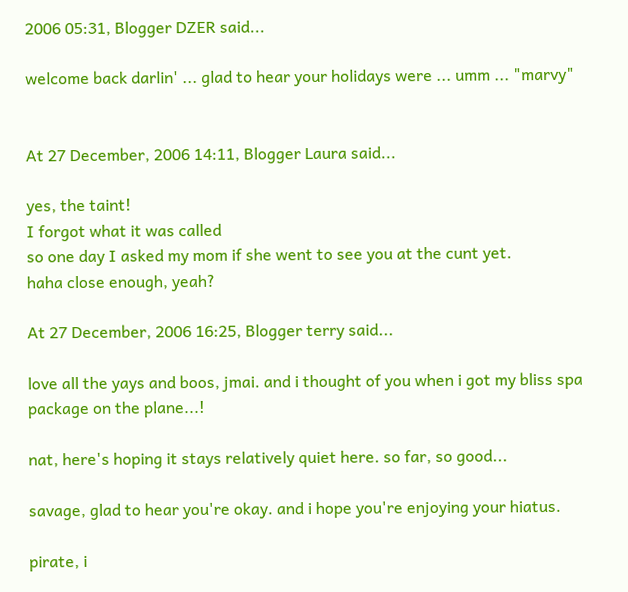2006 05:31, Blogger DZER said...

welcome back darlin' ... glad to hear your holidays were ... umm ... "marvy"


At 27 December, 2006 14:11, Blogger Laura said...

yes, the taint!
I forgot what it was called
so one day I asked my mom if she went to see you at the cunt yet.
haha close enough, yeah?

At 27 December, 2006 16:25, Blogger terry said...

love all the yays and boos, jmai. and i thought of you when i got my bliss spa package on the plane...!

nat, here's hoping it stays relatively quiet here. so far, so good...

savage, glad to hear you're okay. and i hope you're enjoying your hiatus.

pirate, i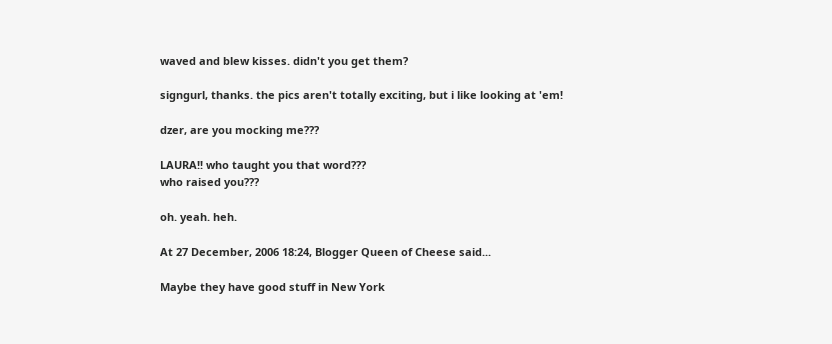waved and blew kisses. didn't you get them?

signgurl, thanks. the pics aren't totally exciting, but i like looking at 'em!

dzer, are you mocking me???

LAURA!! who taught you that word???
who raised you???

oh. yeah. heh.

At 27 December, 2006 18:24, Blogger Queen of Cheese said...

Maybe they have good stuff in New York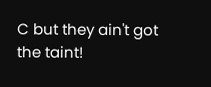C but they ain't got the taint!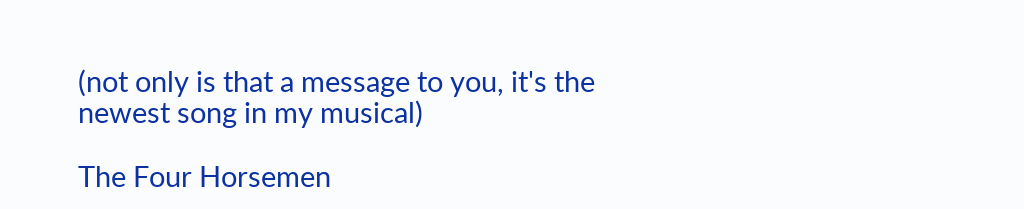(not only is that a message to you, it's the newest song in my musical)

The Four Horsemen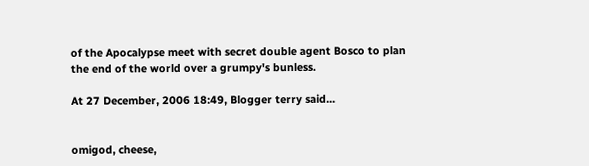of the Apocalypse meet with secret double agent Bosco to plan the end of the world over a grumpy's bunless.

At 27 December, 2006 18:49, Blogger terry said...


omigod, cheese,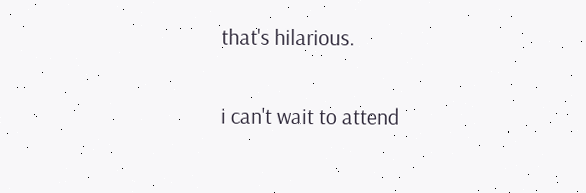that's hilarious.

i can't wait to attend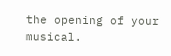the opening of your musical.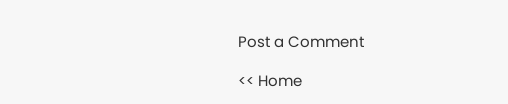Post a Comment

<< Home